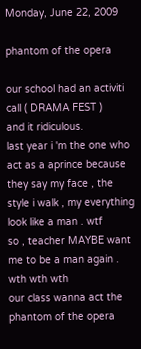Monday, June 22, 2009

phantom of the opera

our school had an activiti call ( DRAMA FEST )
and it ridiculous.
last year i 'm the one who act as a aprince because they say my face , the style i walk , my everything look like a man . wtf
so , teacher MAYBE want me to be a man again . wth wth wth
our class wanna act the phantom of the opera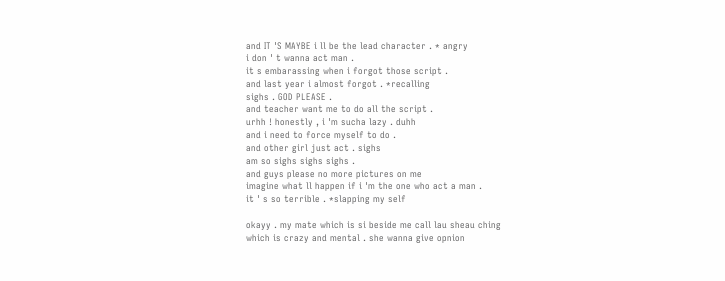and IT 'S MAYBE i ll be the lead character . * angry
i don ' t wanna act man .
it s embarassing when i forgot those script .
and last year i almost forgot . *recalling
sighs . GOD PLEASE .
and teacher want me to do all the script .
urhh ! honestly , i 'm sucha lazy . duhh
and i need to force myself to do .
and other girl just act . sighs
am so sighs sighs sighs .
and guys please no more pictures on me
imagine what ll happen if i 'm the one who act a man .
it ' s so terrible . *slapping my self

okayy . my mate which is si beside me call lau sheau ching
which is crazy and mental . she wanna give opnion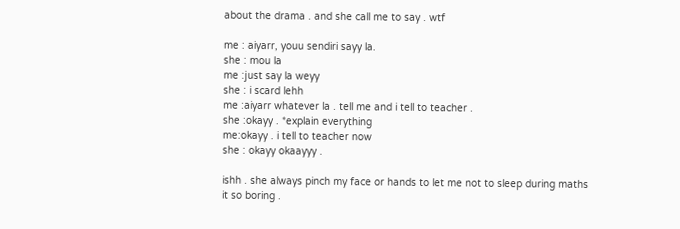about the drama . and she call me to say . wtf

me : aiyarr, youu sendiri sayy la.
she : mou la
me :just say la weyy
she : i scard lehh
me :aiyarr whatever la . tell me and i tell to teacher .
she :okayy . *explain everything
me:okayy . i tell to teacher now
she : okayy okaayyy .

ishh . she always pinch my face or hands to let me not to sleep during maths
it so boring .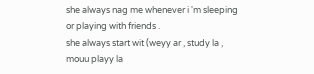she always nag me whenever i 'm sleeping or playing with friends .
she always start wit (weyy ar , study la , mouu playy la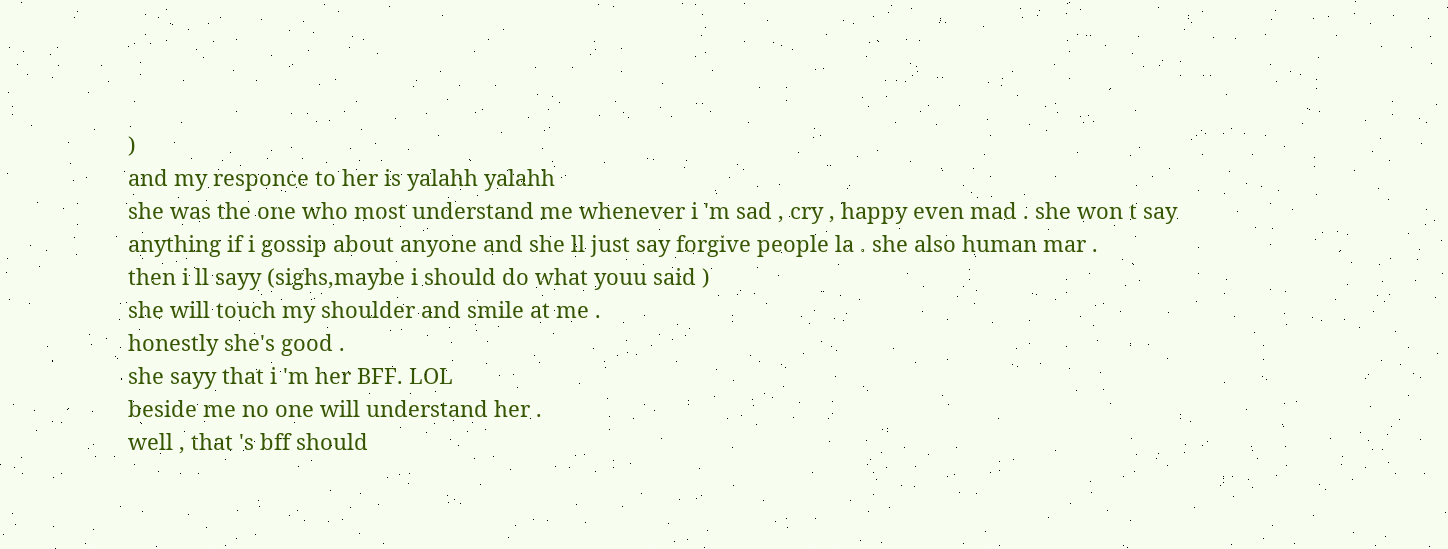)
and my responce to her is yalahh yalahh
she was the one who most understand me whenever i 'm sad , cry , happy even mad . she won t say anything if i gossip about anyone and she ll just say forgive people la . she also human mar .
then i ll sayy (sighs,maybe i should do what youu said )
she will touch my shoulder and smile at me .
honestly she's good .
she sayy that i 'm her BFF. LOL
beside me no one will understand her .
well , that 's bff should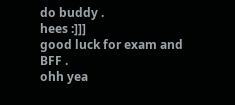do buddy .
hees :]]]
good luck for exam and BFF .
ohh yea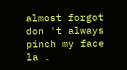almost forgot don 't always pinch my face la .